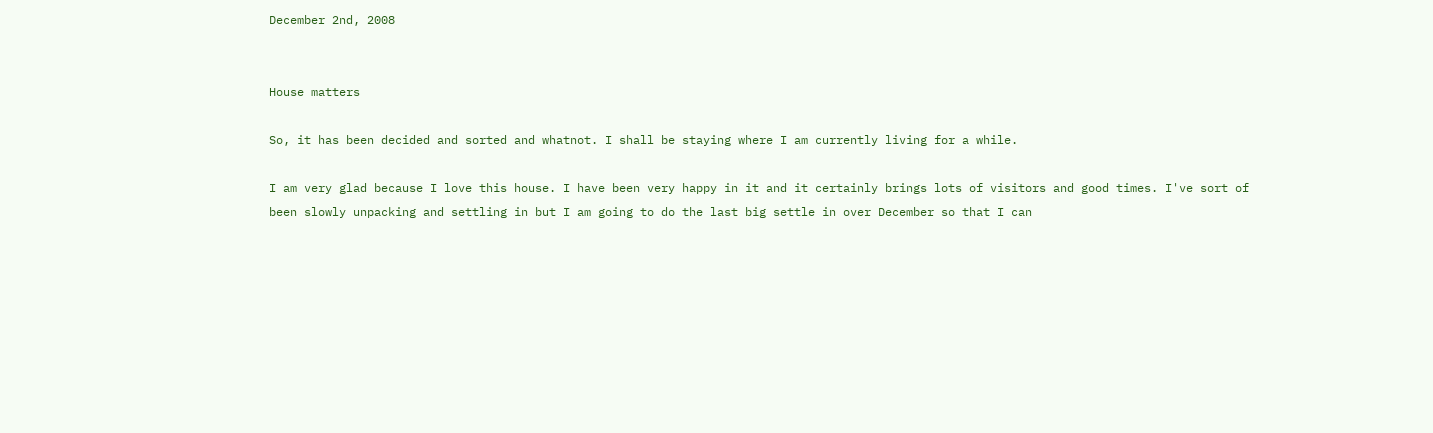December 2nd, 2008


House matters

So, it has been decided and sorted and whatnot. I shall be staying where I am currently living for a while.

I am very glad because I love this house. I have been very happy in it and it certainly brings lots of visitors and good times. I've sort of been slowly unpacking and settling in but I am going to do the last big settle in over December so that I can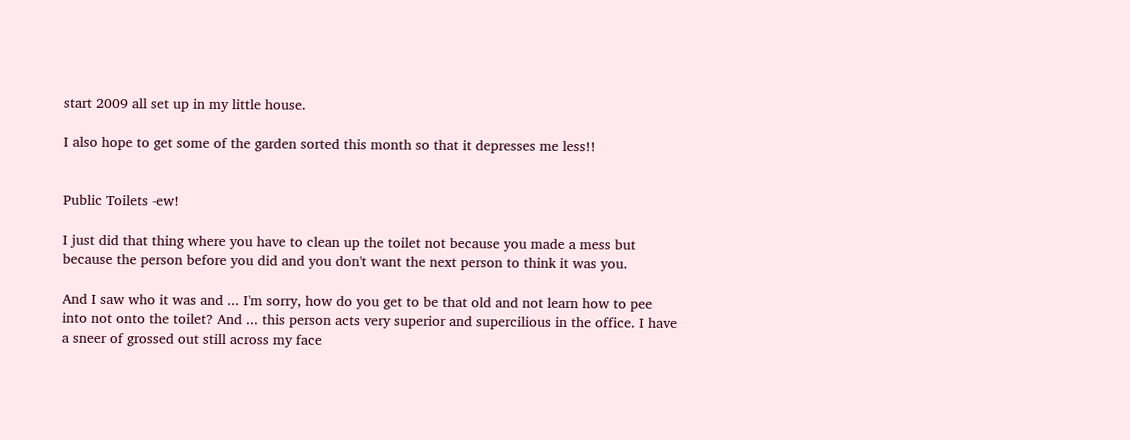start 2009 all set up in my little house.

I also hope to get some of the garden sorted this month so that it depresses me less!!


Public Toilets -ew!

I just did that thing where you have to clean up the toilet not because you made a mess but because the person before you did and you don't want the next person to think it was you.

And I saw who it was and ... I'm sorry, how do you get to be that old and not learn how to pee into not onto the toilet? And ... this person acts very superior and supercilious in the office. I have a sneer of grossed out still across my face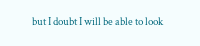but I doubt I will be able to look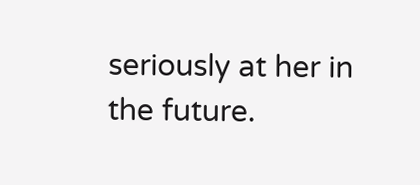seriously at her in the future.